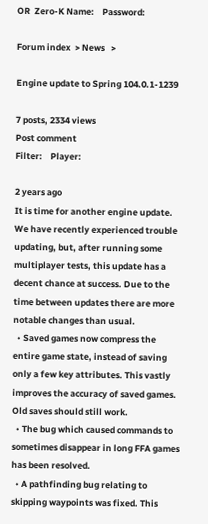OR  Zero-K Name:    Password:

Forum index  > News   >

Engine update to Spring 104.0.1-1239

7 posts, 2334 views
Post comment
Filter:    Player:

2 years ago
It is time for another engine update. We have recently experienced trouble updating, but, after running some multiplayer tests, this update has a decent chance at success. Due to the time between updates there are more notable changes than usual.
  • Saved games now compress the entire game state, instead of saving only a few key attributes. This vastly improves the accuracy of saved games. Old saves should still work.
  • The bug which caused commands to sometimes disappear in long FFA games has been resolved.
  • A pathfinding bug relating to skipping waypoints was fixed. This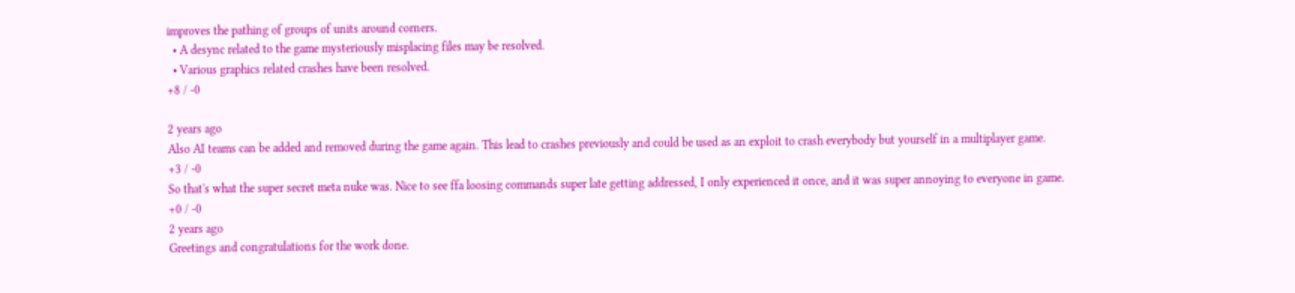improves the pathing of groups of units around corners.
  • A desync related to the game mysteriously misplacing files may be resolved.
  • Various graphics related crashes have been resolved.
+8 / -0

2 years ago
Also AI teams can be added and removed during the game again. This lead to crashes previously and could be used as an exploit to crash everybody but yourself in a multiplayer game.
+3 / -0
So that's what the super secret meta nuke was. Nice to see ffa loosing commands super late getting addressed, I only experienced it once, and it was super annoying to everyone in game.
+0 / -0
2 years ago
Greetings and congratulations for the work done.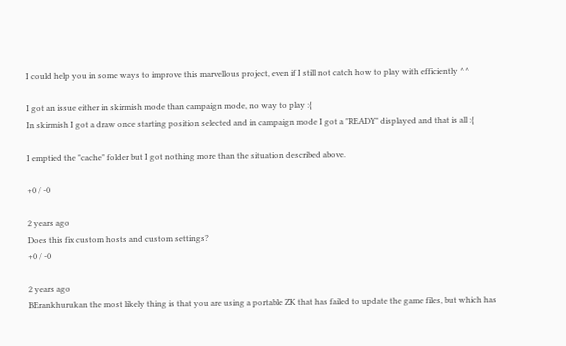I could help you in some ways to improve this marvellous project, even if I still not catch how to play with efficiently ^^

I got an issue either in skirmish mode than campaign mode, no way to play :{
In skirmish I got a draw once starting position selected and in campaign mode I got a "READY" displayed and that is all :{

I emptied the "cache" folder but I got nothing more than the situation described above.

+0 / -0

2 years ago
Does this fix custom hosts and custom settings?
+0 / -0

2 years ago
BErankhurukan the most likely thing is that you are using a portable ZK that has failed to update the game files, but which has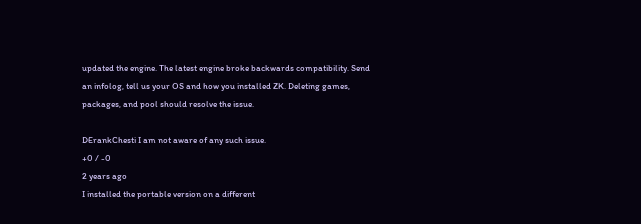updated the engine. The latest engine broke backwards compatibility. Send an infolog, tell us your OS and how you installed ZK. Deleting games, packages, and pool should resolve the issue.

DErankChesti I am not aware of any such issue.
+0 / -0
2 years ago
I installed the portable version on a different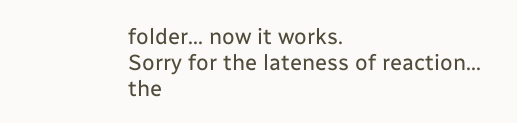folder... now it works.
Sorry for the lateness of reaction... the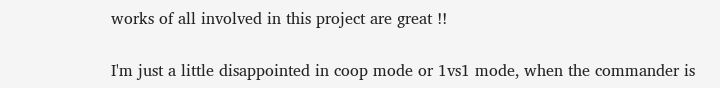works of all involved in this project are great !!

I'm just a little disappointed in coop mode or 1vs1 mode, when the commander is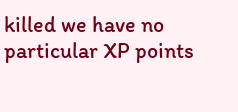killed we have no particular XP points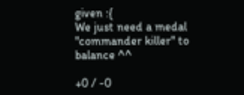given :{
We just need a medal "commander killer" to balance ^^

+0 / -0